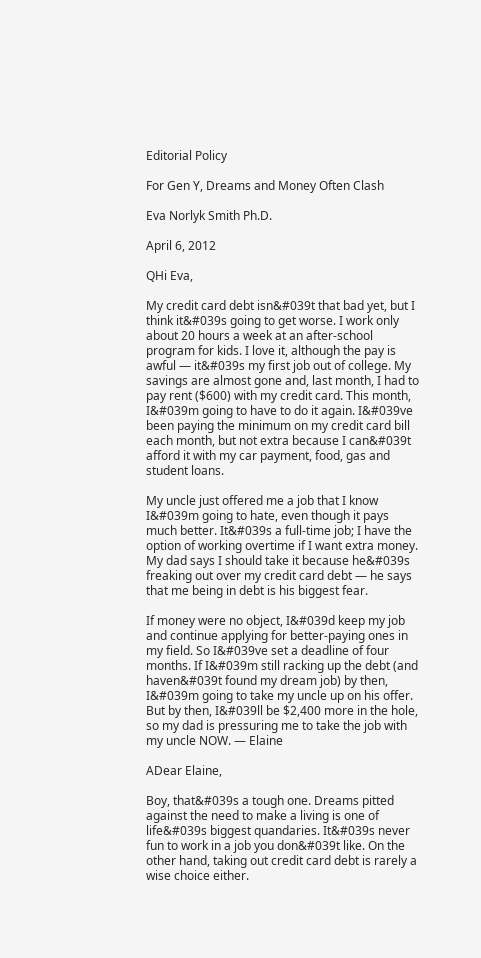Editorial Policy

For Gen Y, Dreams and Money Often Clash

Eva Norlyk Smith Ph.D.

April 6, 2012

QHi Eva,

My credit card debt isn&#039t that bad yet, but I think it&#039s going to get worse. I work only about 20 hours a week at an after-school program for kids. I love it, although the pay is awful — it&#039s my first job out of college. My savings are almost gone and, last month, I had to pay rent ($600) with my credit card. This month, I&#039m going to have to do it again. I&#039ve been paying the minimum on my credit card bill each month, but not extra because I can&#039t afford it with my car payment, food, gas and student loans.

My uncle just offered me a job that I know I&#039m going to hate, even though it pays much better. It&#039s a full-time job; I have the option of working overtime if I want extra money. My dad says I should take it because he&#039s freaking out over my credit card debt — he says that me being in debt is his biggest fear.

If money were no object, I&#039d keep my job and continue applying for better-paying ones in my field. So I&#039ve set a deadline of four months. If I&#039m still racking up the debt (and haven&#039t found my dream job) by then, I&#039m going to take my uncle up on his offer. But by then, I&#039ll be $2,400 more in the hole, so my dad is pressuring me to take the job with my uncle NOW. — Elaine

ADear Elaine,

Boy, that&#039s a tough one. Dreams pitted against the need to make a living is one of life&#039s biggest quandaries. It&#039s never fun to work in a job you don&#039t like. On the other hand, taking out credit card debt is rarely a wise choice either.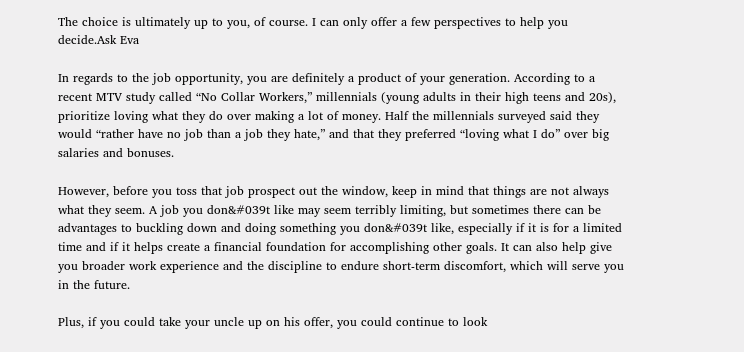The choice is ultimately up to you, of course. I can only offer a few perspectives to help you decide.Ask Eva

In regards to the job opportunity, you are definitely a product of your generation. According to a recent MTV study called “No Collar Workers,” millennials (young adults in their high teens and 20s), prioritize loving what they do over making a lot of money. Half the millennials surveyed said they would “rather have no job than a job they hate,” and that they preferred “loving what I do” over big salaries and bonuses.

However, before you toss that job prospect out the window, keep in mind that things are not always what they seem. A job you don&#039t like may seem terribly limiting, but sometimes there can be advantages to buckling down and doing something you don&#039t like, especially if it is for a limited time and if it helps create a financial foundation for accomplishing other goals. It can also help give you broader work experience and the discipline to endure short-term discomfort, which will serve you in the future.

Plus, if you could take your uncle up on his offer, you could continue to look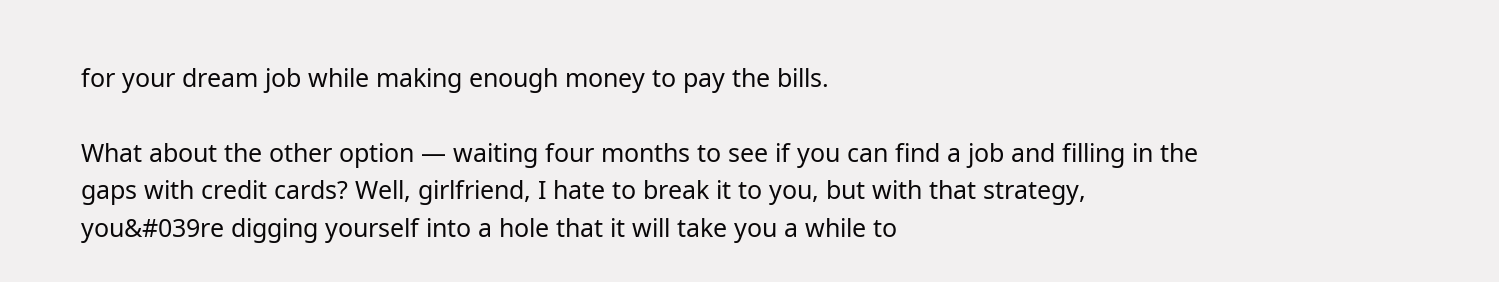for your dream job while making enough money to pay the bills.

What about the other option — waiting four months to see if you can find a job and filling in the gaps with credit cards? Well, girlfriend, I hate to break it to you, but with that strategy, you&#039re digging yourself into a hole that it will take you a while to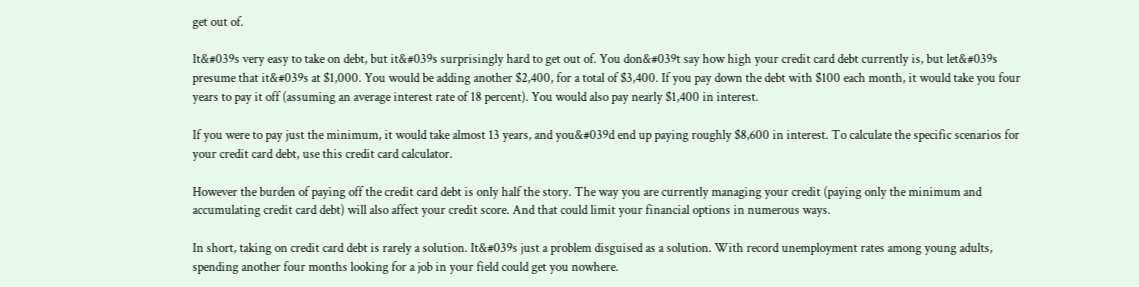get out of.

It&#039s very easy to take on debt, but it&#039s surprisingly hard to get out of. You don&#039t say how high your credit card debt currently is, but let&#039s presume that it&#039s at $1,000. You would be adding another $2,400, for a total of $3,400. If you pay down the debt with $100 each month, it would take you four years to pay it off (assuming an average interest rate of 18 percent). You would also pay nearly $1,400 in interest.

If you were to pay just the minimum, it would take almost 13 years, and you&#039d end up paying roughly $8,600 in interest. To calculate the specific scenarios for your credit card debt, use this credit card calculator.

However the burden of paying off the credit card debt is only half the story. The way you are currently managing your credit (paying only the minimum and accumulating credit card debt) will also affect your credit score. And that could limit your financial options in numerous ways.

In short, taking on credit card debt is rarely a solution. It&#039s just a problem disguised as a solution. With record unemployment rates among young adults, spending another four months looking for a job in your field could get you nowhere.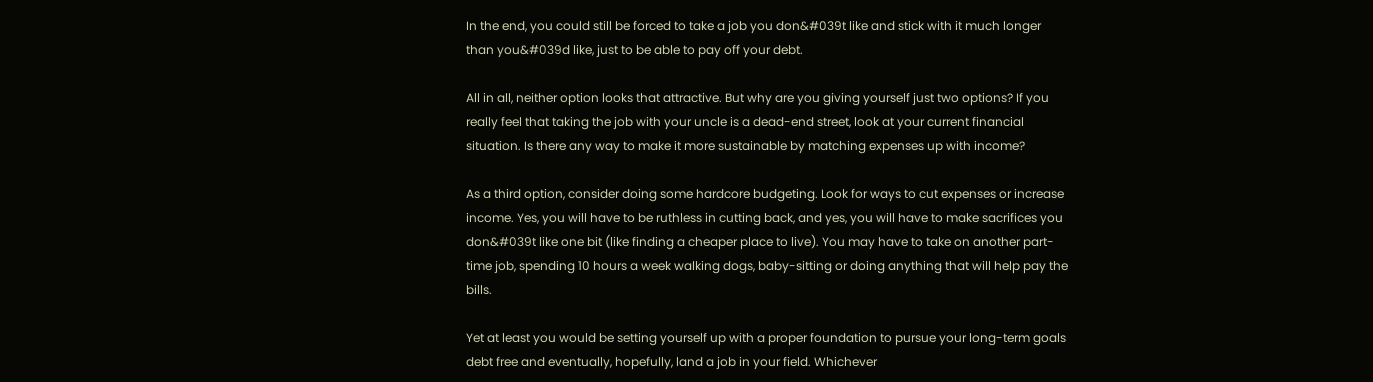In the end, you could still be forced to take a job you don&#039t like and stick with it much longer than you&#039d like, just to be able to pay off your debt.

All in all, neither option looks that attractive. But why are you giving yourself just two options? If you really feel that taking the job with your uncle is a dead-end street, look at your current financial situation. Is there any way to make it more sustainable by matching expenses up with income?

As a third option, consider doing some hardcore budgeting. Look for ways to cut expenses or increase income. Yes, you will have to be ruthless in cutting back, and yes, you will have to make sacrifices you don&#039t like one bit (like finding a cheaper place to live). You may have to take on another part-time job, spending 10 hours a week walking dogs, baby-sitting or doing anything that will help pay the bills.

Yet at least you would be setting yourself up with a proper foundation to pursue your long-term goals debt free and eventually, hopefully, land a job in your field. Whichever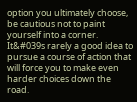option you ultimately choose, be cautious not to paint yourself into a corner. It&#039s rarely a good idea to pursue a course of action that will force you to make even harder choices down the road.